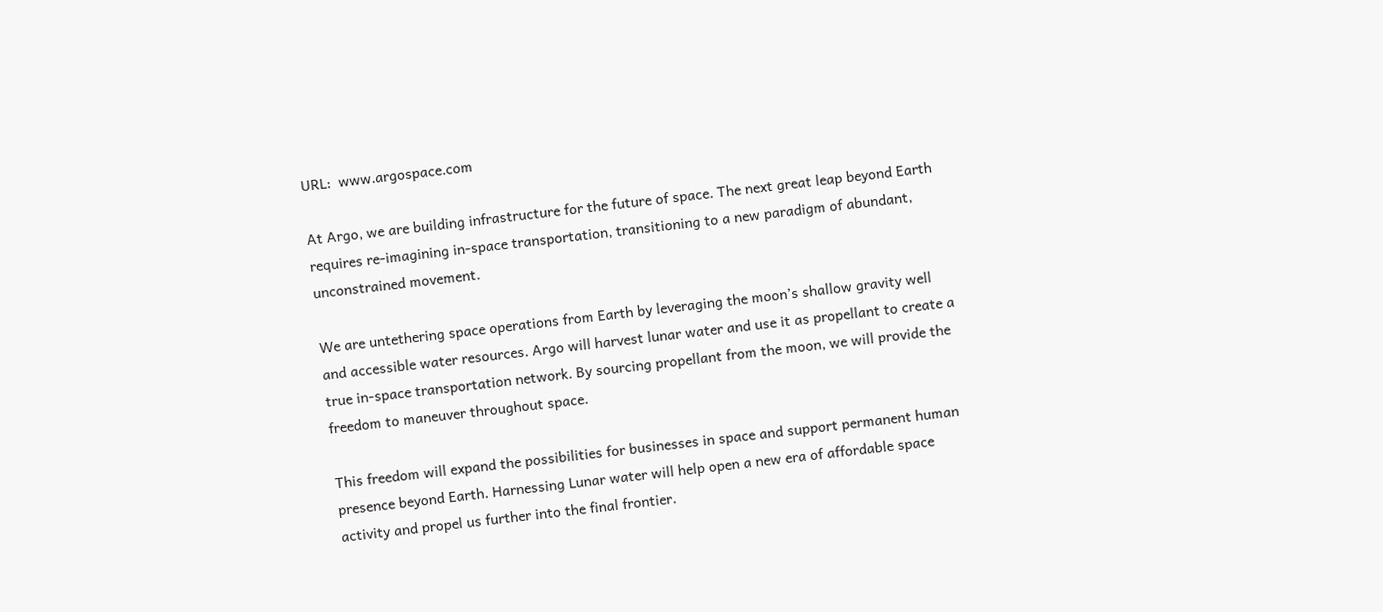URL:  www.argospace.com

At Argo, we are building infrastructure for the future of space. The next great leap beyond Earth requires re-imagining in-space transportation, transitioning to a new paradigm of abundant, unconstrained movement.

We are untethering space operations from Earth by leveraging the moon’s shallow gravity well and accessible water resources. Argo will harvest lunar water and use it as propellant to create a true in-space transportation network. By sourcing propellant from the moon, we will provide the freedom to maneuver throughout space.

This freedom will expand the possibilities for businesses in space and support permanent human presence beyond Earth. Harnessing Lunar water will help open a new era of affordable space activity and propel us further into the final frontier.